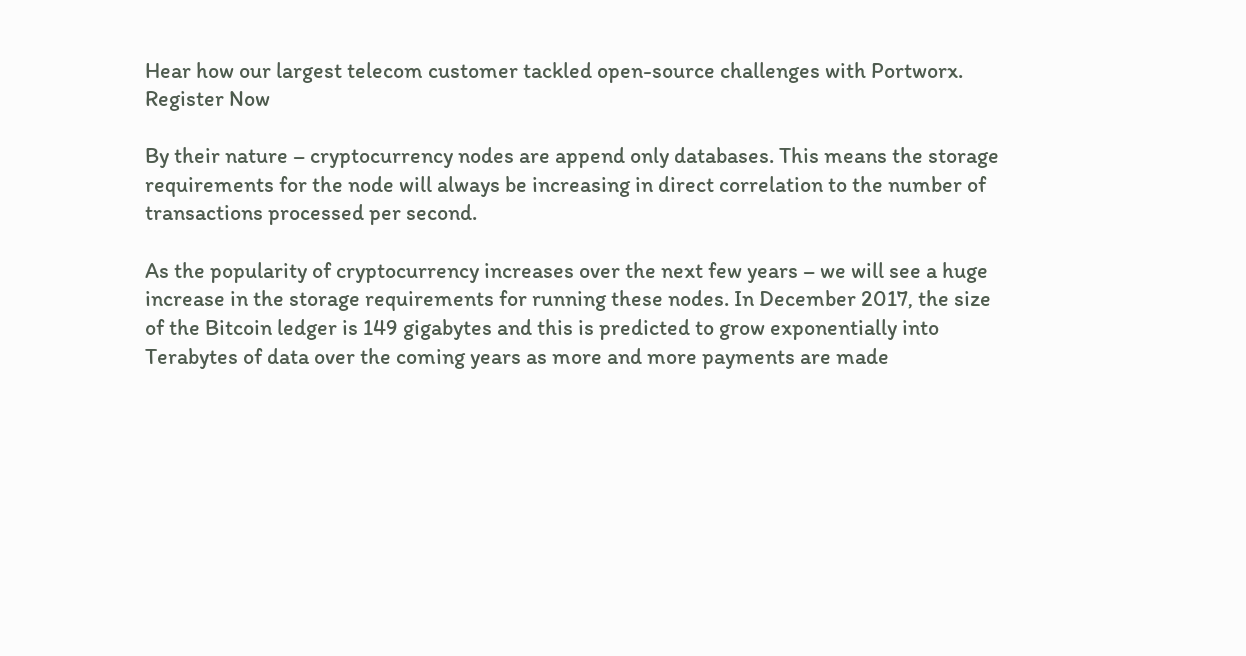Hear how our largest telecom customer tackled open-source challenges with Portworx. Register Now

By their nature – cryptocurrency nodes are append only databases. This means the storage requirements for the node will always be increasing in direct correlation to the number of transactions processed per second.

As the popularity of cryptocurrency increases over the next few years – we will see a huge increase in the storage requirements for running these nodes. In December 2017, the size of the Bitcoin ledger is 149 gigabytes and this is predicted to grow exponentially into Terabytes of data over the coming years as more and more payments are made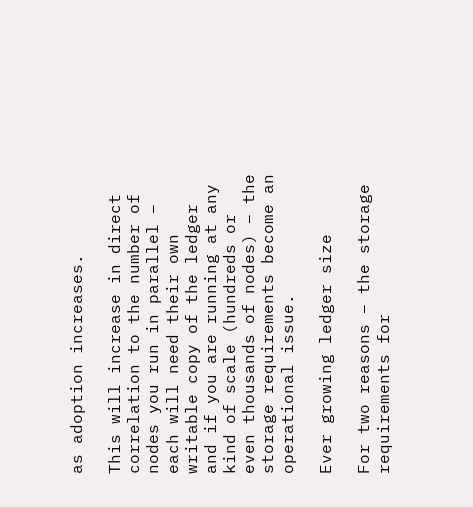as adoption increases.

This will increase in direct correlation to the number of nodes you run in parallel – each will need their own writable copy of the ledger and if you are running at any kind of scale (hundreds or even thousands of nodes) – the storage requirements become an operational issue.

Ever growing ledger size

For two reasons – the storage requirements for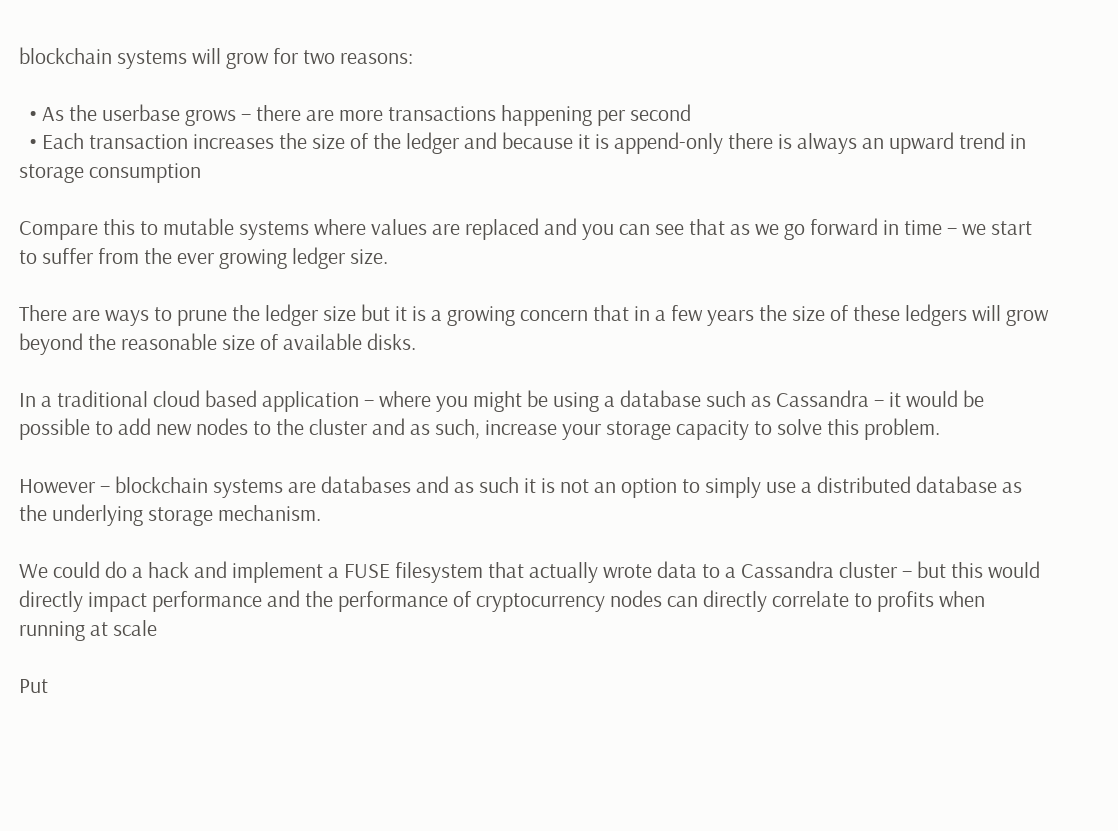blockchain systems will grow for two reasons:

  • As the userbase grows – there are more transactions happening per second
  • Each transaction increases the size of the ledger and because it is append-only there is always an upward trend in storage consumption

Compare this to mutable systems where values are replaced and you can see that as we go forward in time – we start to suffer from the ever growing ledger size.

There are ways to prune the ledger size but it is a growing concern that in a few years the size of these ledgers will grow beyond the reasonable size of available disks.

In a traditional cloud based application – where you might be using a database such as Cassandra – it would be possible to add new nodes to the cluster and as such, increase your storage capacity to solve this problem.

However – blockchain systems are databases and as such it is not an option to simply use a distributed database as the underlying storage mechanism.

We could do a hack and implement a FUSE filesystem that actually wrote data to a Cassandra cluster – but this would directly impact performance and the performance of cryptocurrency nodes can directly correlate to profits when running at scale

Put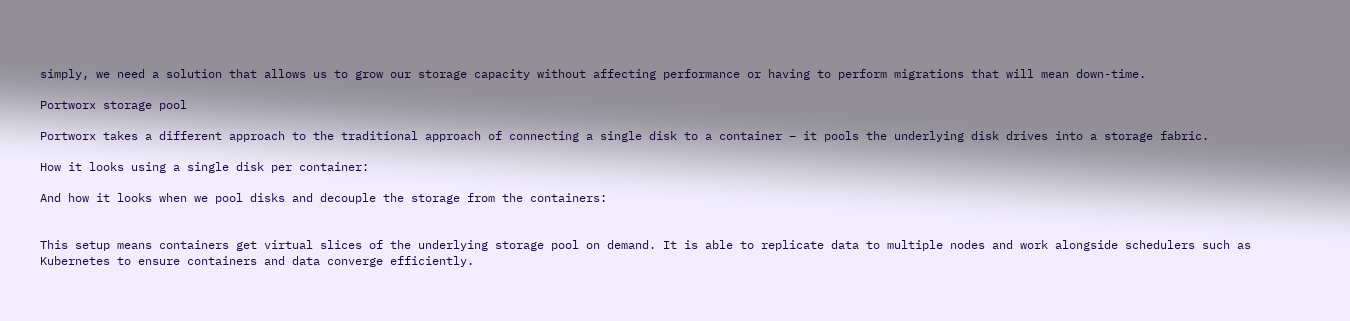simply, we need a solution that allows us to grow our storage capacity without affecting performance or having to perform migrations that will mean down-time.

Portworx storage pool

Portworx takes a different approach to the traditional approach of connecting a single disk to a container – it pools the underlying disk drives into a storage fabric.

How it looks using a single disk per container:

And how it looks when we pool disks and decouple the storage from the containers:


This setup means containers get virtual slices of the underlying storage pool on demand. It is able to replicate data to multiple nodes and work alongside schedulers such as Kubernetes to ensure containers and data converge efficiently.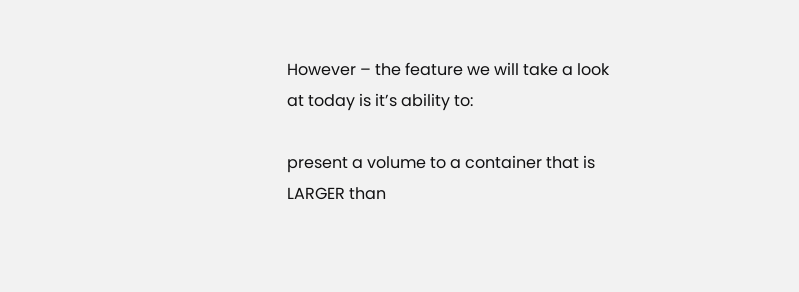However – the feature we will take a look at today is it’s ability to:

present a volume to a container that is LARGER than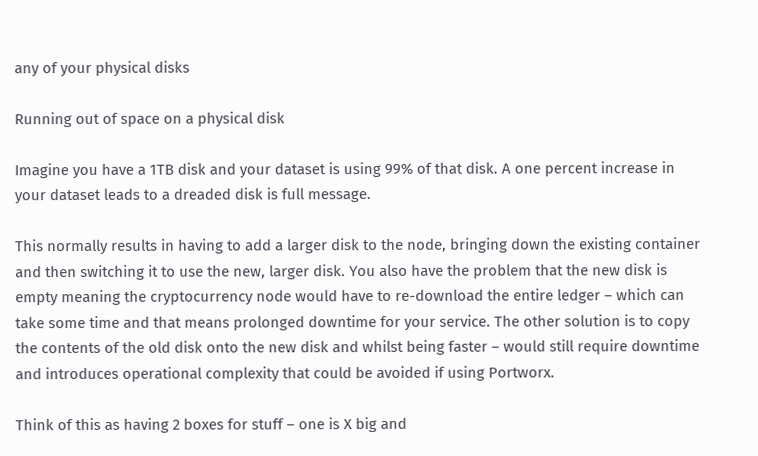any of your physical disks

Running out of space on a physical disk

Imagine you have a 1TB disk and your dataset is using 99% of that disk. A one percent increase in your dataset leads to a dreaded disk is full message.

This normally results in having to add a larger disk to the node, bringing down the existing container and then switching it to use the new, larger disk. You also have the problem that the new disk is empty meaning the cryptocurrency node would have to re-download the entire ledger – which can take some time and that means prolonged downtime for your service. The other solution is to copy the contents of the old disk onto the new disk and whilst being faster – would still require downtime and introduces operational complexity that could be avoided if using Portworx.

Think of this as having 2 boxes for stuff – one is X big and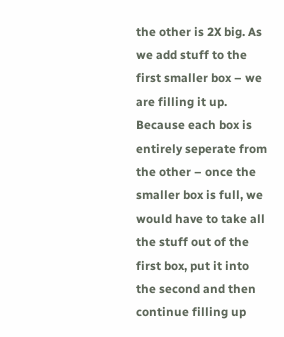the other is 2X big. As we add stuff to the first smaller box – we are filling it up. Because each box is entirely seperate from the other – once the smaller box is full, we would have to take all the stuff out of the first box, put it into the second and then continue filling up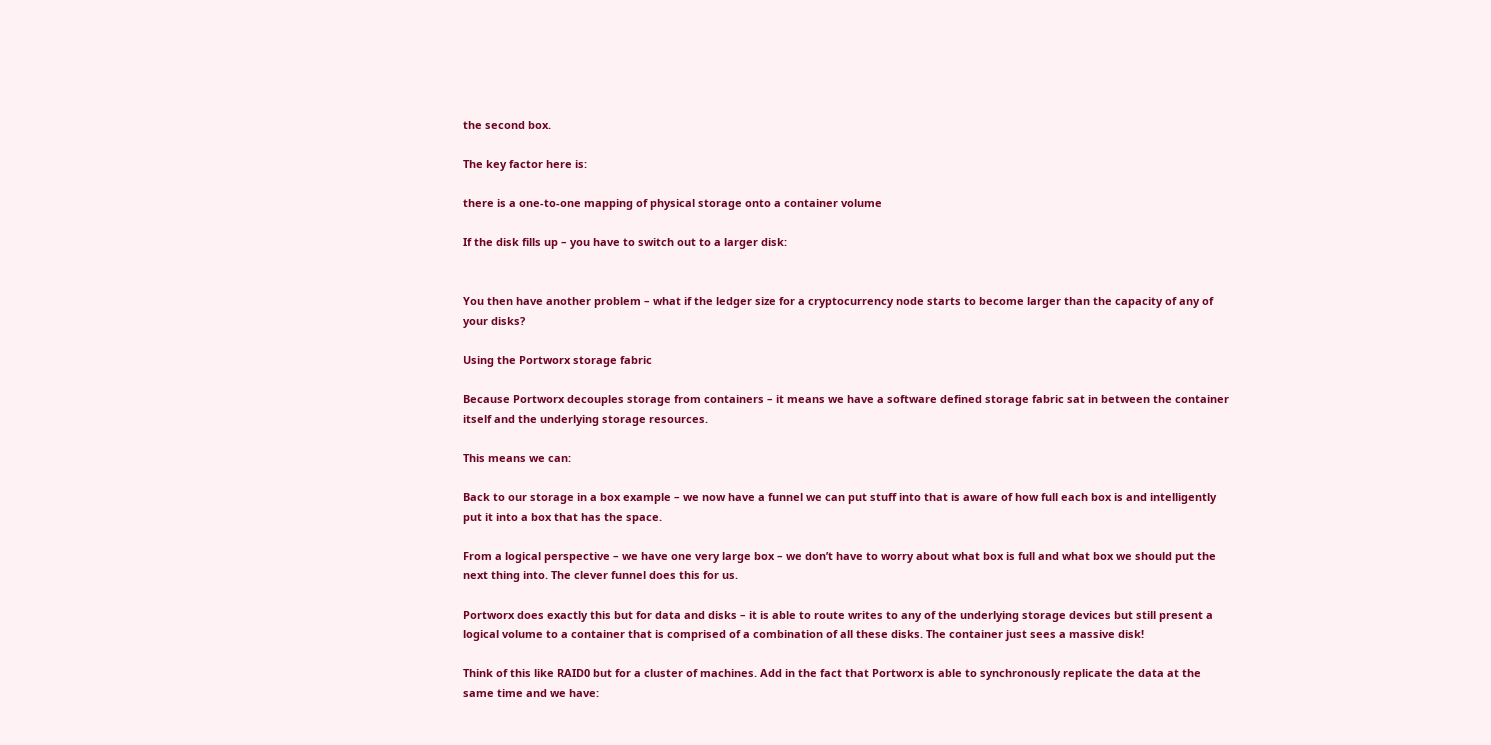the second box.

The key factor here is:

there is a one-to-one mapping of physical storage onto a container volume

If the disk fills up – you have to switch out to a larger disk:


You then have another problem – what if the ledger size for a cryptocurrency node starts to become larger than the capacity of any of your disks?

Using the Portworx storage fabric

Because Portworx decouples storage from containers – it means we have a software defined storage fabric sat in between the container itself and the underlying storage resources.

This means we can:

Back to our storage in a box example – we now have a funnel we can put stuff into that is aware of how full each box is and intelligently put it into a box that has the space.

From a logical perspective – we have one very large box – we don’t have to worry about what box is full and what box we should put the next thing into. The clever funnel does this for us.

Portworx does exactly this but for data and disks – it is able to route writes to any of the underlying storage devices but still present a logical volume to a container that is comprised of a combination of all these disks. The container just sees a massive disk!

Think of this like RAID0 but for a cluster of machines. Add in the fact that Portworx is able to synchronously replicate the data at the same time and we have: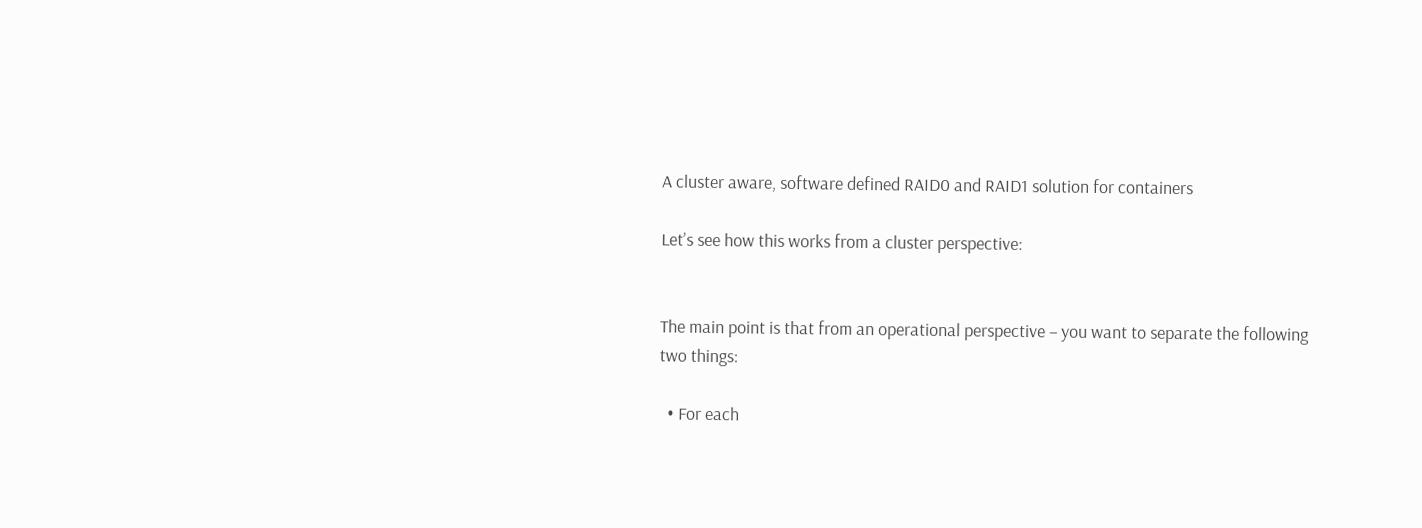A cluster aware, software defined RAID0 and RAID1 solution for containers

Let’s see how this works from a cluster perspective:


The main point is that from an operational perspective – you want to separate the following two things:

  • For each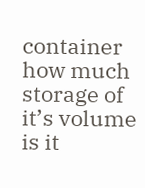container how much storage of it’s volume is it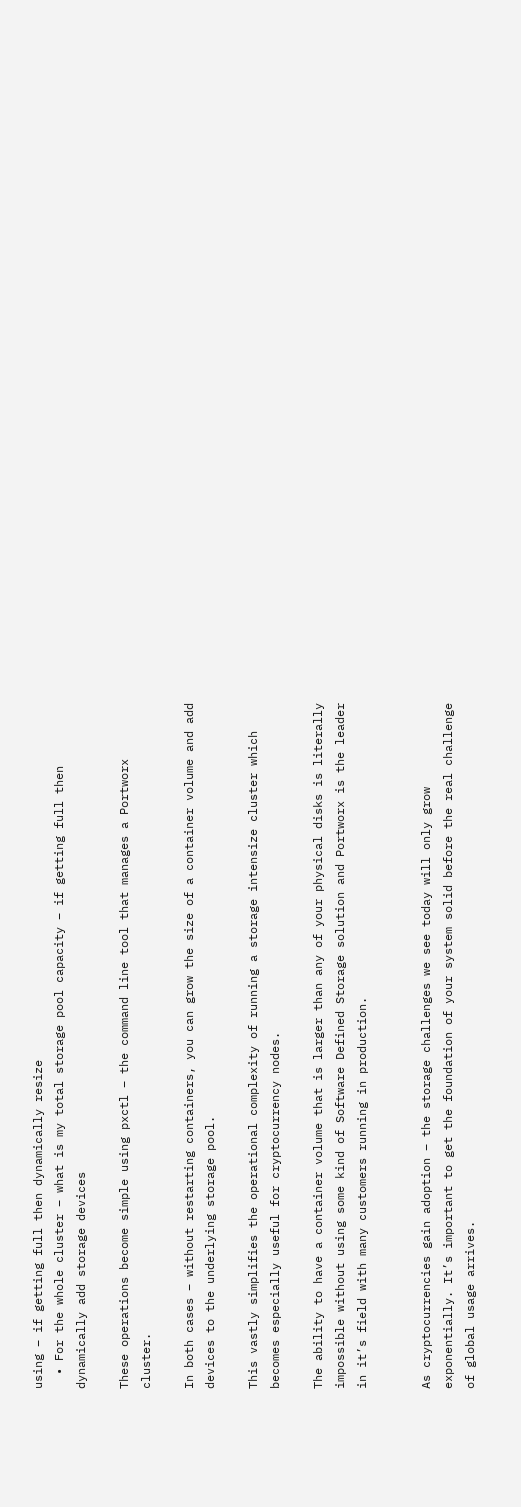using – if getting full then dynamically resize
  • For the whole cluster – what is my total storage pool capacity – if getting full then dynamically add storage devices

These operations become simple using pxctl – the command line tool that manages a Portworx cluster.

In both cases – without restarting containers, you can grow the size of a container volume and add devices to the underlying storage pool.

This vastly simplifies the operational complexity of running a storage intensize cluster which becomes especially useful for cryptocurrency nodes.

The ability to have a container volume that is larger than any of your physical disks is literally impossible without using some kind of Software Defined Storage solution and Portworx is the leader in it’s field with many customers running in production.


As cryptocurrencies gain adoption – the storage challenges we see today will only grow exponentially. It’s important to get the foundation of your system solid before the real challenge of global usage arrives.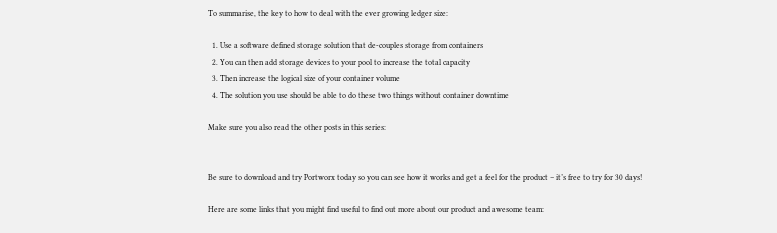To summarise, the key to how to deal with the ever growing ledger size:

  1. Use a software defined storage solution that de-couples storage from containers
  2. You can then add storage devices to your pool to increase the total capacity
  3. Then increase the logical size of your container volume
  4. The solution you use should be able to do these two things without container downtime

Make sure you also read the other posts in this series:


Be sure to download and try Portworx today so you can see how it works and get a feel for the product – it’s free to try for 30 days!

Here are some links that you might find useful to find out more about our product and awesome team: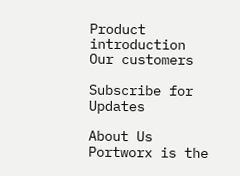Product introduction
Our customers

Subscribe for Updates

About Us
Portworx is the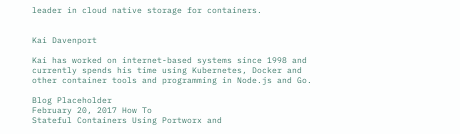leader in cloud native storage for containers.


Kai Davenport

Kai has worked on internet-based systems since 1998 and currently spends his time using Kubernetes, Docker and other container tools and programming in Node.js and Go.

Blog Placeholder
February 20, 2017 How To
Stateful Containers Using Portworx and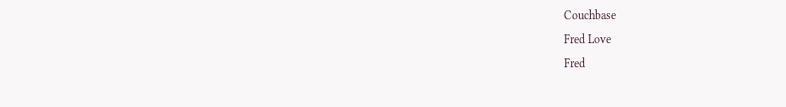Couchbase
Fred Love
Fred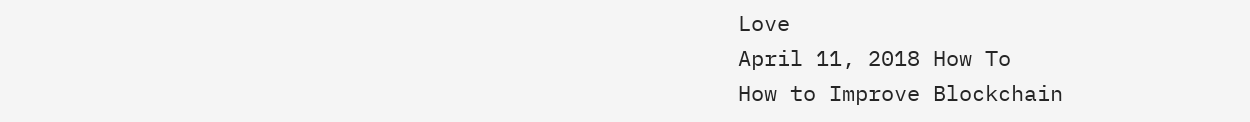Love
April 11, 2018 How To
How to Improve Blockchain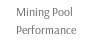Mining Pool Performance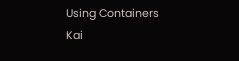Using Containers
Kai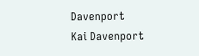Davenport
Kai Davenport